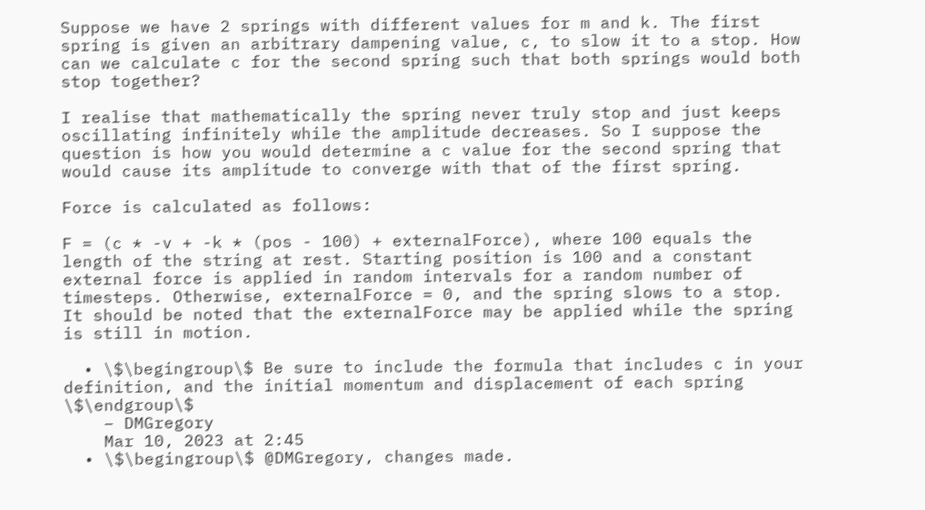Suppose we have 2 springs with different values for m and k. The first spring is given an arbitrary dampening value, c, to slow it to a stop. How can we calculate c for the second spring such that both springs would both stop together?

I realise that mathematically the spring never truly stop and just keeps oscillating infinitely while the amplitude decreases. So I suppose the question is how you would determine a c value for the second spring that would cause its amplitude to converge with that of the first spring.

Force is calculated as follows:

F = (c * -v + -k * (pos - 100) + externalForce), where 100 equals the length of the string at rest. Starting position is 100 and a constant external force is applied in random intervals for a random number of timesteps. Otherwise, externalForce = 0, and the spring slows to a stop. It should be noted that the externalForce may be applied while the spring is still in motion.

  • \$\begingroup\$ Be sure to include the formula that includes c in your definition, and the initial momentum and displacement of each spring \$\endgroup\$
    – DMGregory
    Mar 10, 2023 at 2:45
  • \$\begingroup\$ @DMGregory, changes made.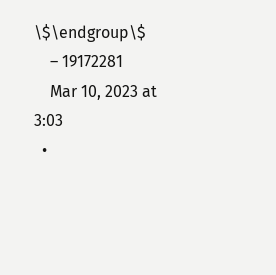\$\endgroup\$
    – 19172281
    Mar 10, 2023 at 3:03
  •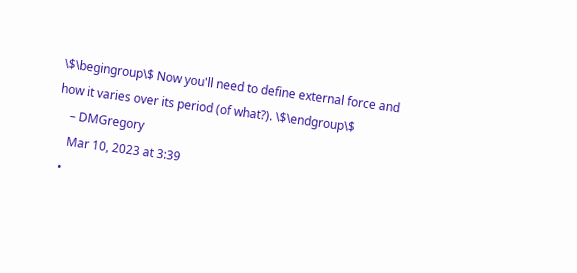\$\begingroup\$ Now you'll need to define external force and how it varies over its period (of what?). \$\endgroup\$
    – DMGregory
    Mar 10, 2023 at 3:39
  •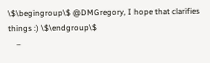\$\begingroup\$ @DMGregory, I hope that clarifies things :) \$\endgroup\$
    –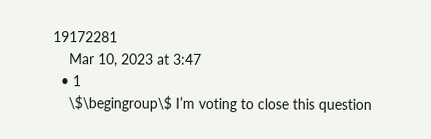19172281
    Mar 10, 2023 at 3:47
  • 1
    \$\begingroup\$ I’m voting to close this question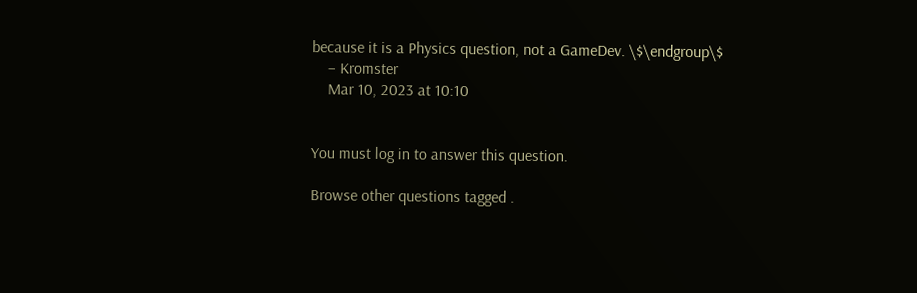because it is a Physics question, not a GameDev. \$\endgroup\$
    – Kromster
    Mar 10, 2023 at 10:10


You must log in to answer this question.

Browse other questions tagged .